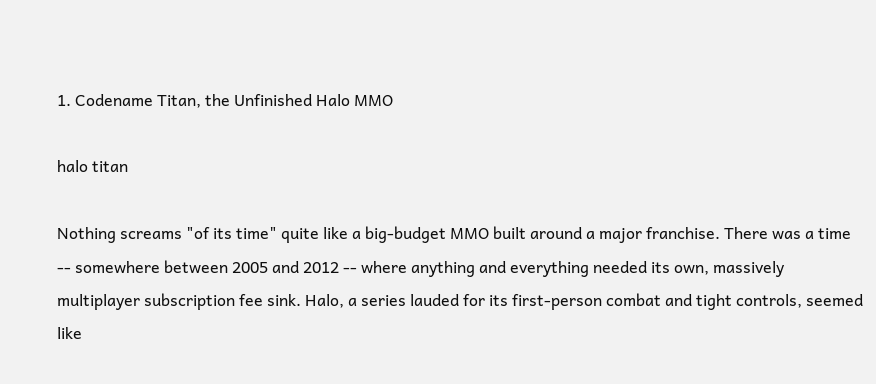1. Codename Titan, the Unfinished Halo MMO

halo titan

Nothing screams "of its time" quite like a big-budget MMO built around a major franchise. There was a time -- somewhere between 2005 and 2012 -- where anything and everything needed its own, massively multiplayer subscription fee sink. Halo, a series lauded for its first-person combat and tight controls, seemed like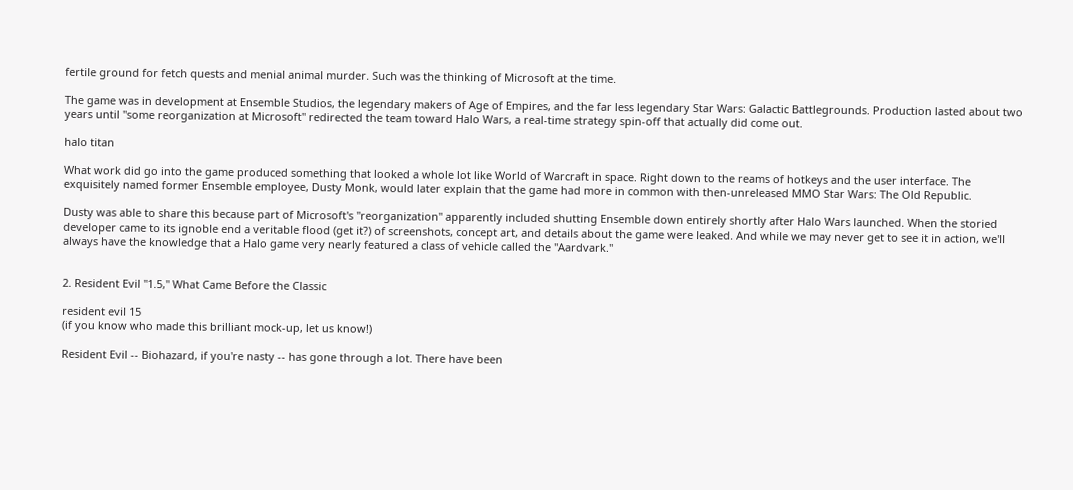fertile ground for fetch quests and menial animal murder. Such was the thinking of Microsoft at the time.

The game was in development at Ensemble Studios, the legendary makers of Age of Empires, and the far less legendary Star Wars: Galactic Battlegrounds. Production lasted about two years until "some reorganization at Microsoft" redirected the team toward Halo Wars, a real-time strategy spin-off that actually did come out.

halo titan

What work did go into the game produced something that looked a whole lot like World of Warcraft in space. Right down to the reams of hotkeys and the user interface. The exquisitely named former Ensemble employee, Dusty Monk, would later explain that the game had more in common with then-unreleased MMO Star Wars: The Old Republic.

Dusty was able to share this because part of Microsoft's "reorganization" apparently included shutting Ensemble down entirely shortly after Halo Wars launched. When the storied developer came to its ignoble end a veritable flood (get it?) of screenshots, concept art, and details about the game were leaked. And while we may never get to see it in action, we'll always have the knowledge that a Halo game very nearly featured a class of vehicle called the "Aardvark."


2. Resident Evil "1.5," What Came Before the Classic

resident evil 15
(if you know who made this brilliant mock-up, let us know!)

Resident Evil -- Biohazard, if you're nasty -- has gone through a lot. There have been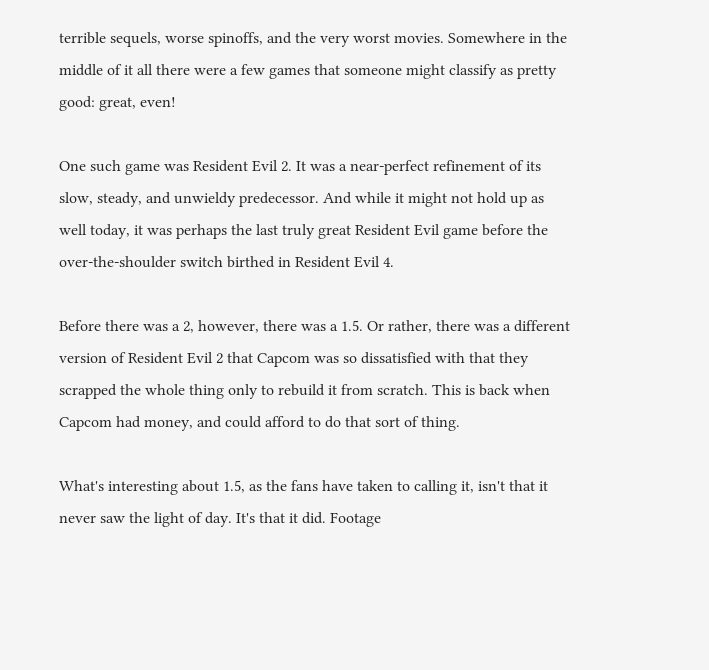terrible sequels, worse spinoffs, and the very worst movies. Somewhere in the middle of it all there were a few games that someone might classify as pretty good: great, even!

One such game was Resident Evil 2. It was a near-perfect refinement of its slow, steady, and unwieldy predecessor. And while it might not hold up as well today, it was perhaps the last truly great Resident Evil game before the over-the-shoulder switch birthed in Resident Evil 4.

Before there was a 2, however, there was a 1.5. Or rather, there was a different version of Resident Evil 2 that Capcom was so dissatisfied with that they scrapped the whole thing only to rebuild it from scratch. This is back when Capcom had money, and could afford to do that sort of thing.

What's interesting about 1.5, as the fans have taken to calling it, isn't that it never saw the light of day. It's that it did. Footage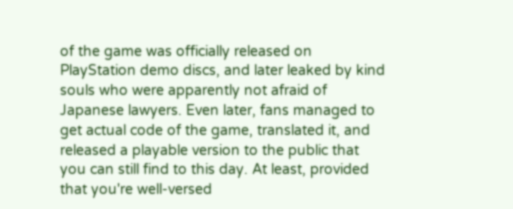of the game was officially released on PlayStation demo discs, and later leaked by kind souls who were apparently not afraid of Japanese lawyers. Even later, fans managed to get actual code of the game, translated it, and released a playable version to the public that you can still find to this day. At least, provided that you're well-versed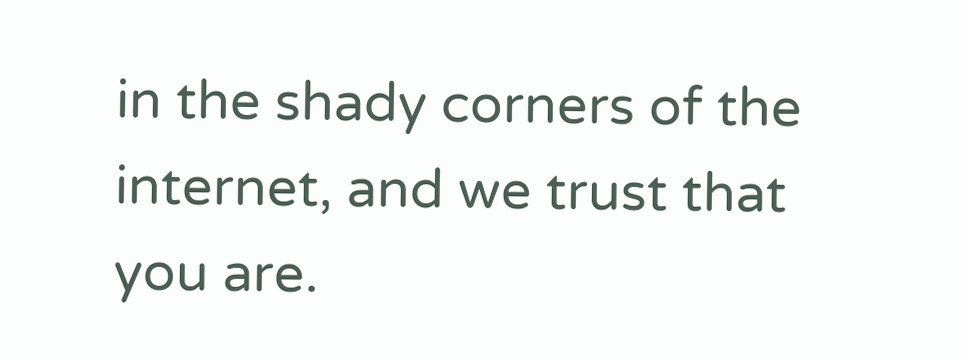in the shady corners of the internet, and we trust that you are.